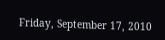Friday, September 17, 2010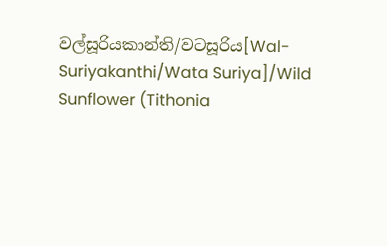වල්සූරියකාන්ති/වටසූරිය[Wal-Suriyakanthi/Wata Suriya]/Wild Sunflower (Tithonia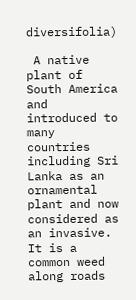diversifolia)

 A native plant of South America and introduced to many countries including Sri Lanka as an ornamental plant and now considered as an invasive. It is a common weed along roads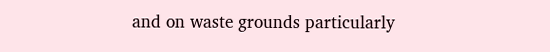and on waste grounds particularly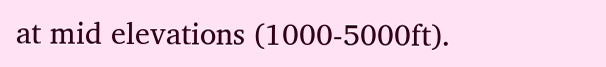at mid elevations (1000-5000ft).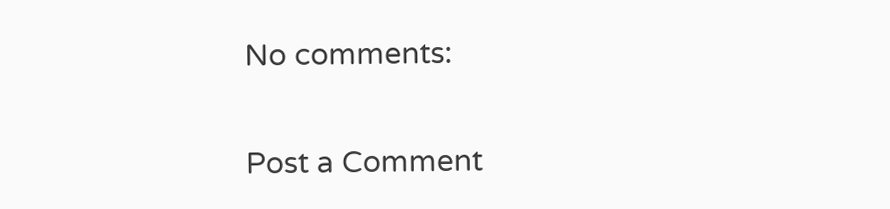No comments:

Post a Comment